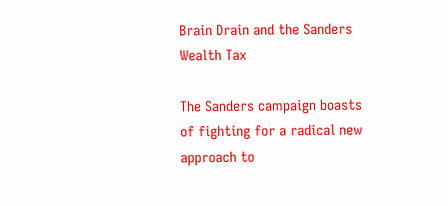Brain Drain and the Sanders Wealth Tax

The Sanders campaign boasts of fighting for a radical new approach to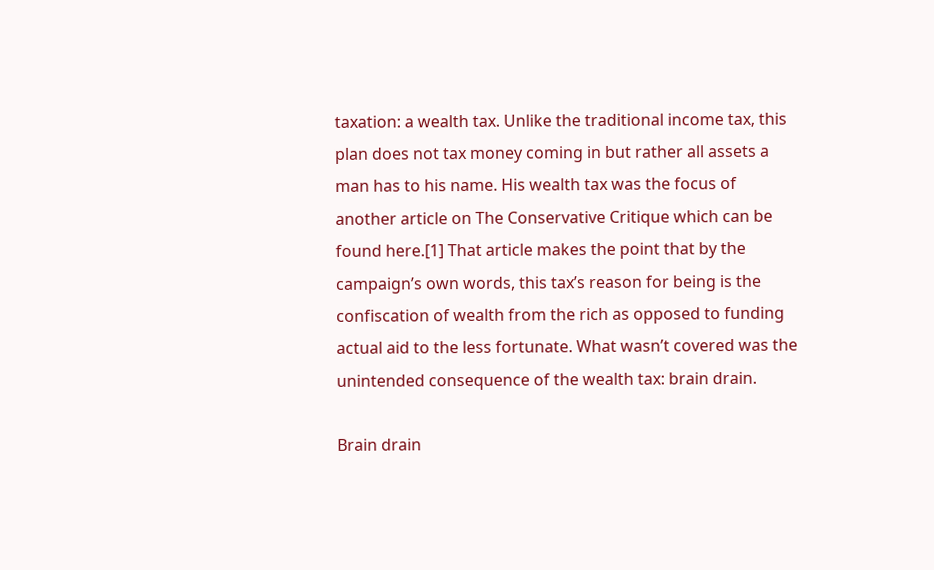taxation: a wealth tax. Unlike the traditional income tax, this plan does not tax money coming in but rather all assets a man has to his name. His wealth tax was the focus of another article on The Conservative Critique which can be found here.[1] That article makes the point that by the campaign’s own words, this tax’s reason for being is the confiscation of wealth from the rich as opposed to funding actual aid to the less fortunate. What wasn’t covered was the unintended consequence of the wealth tax: brain drain.

Brain drain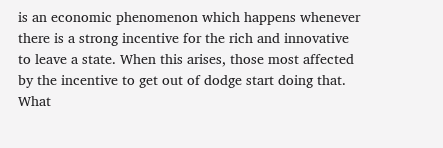is an economic phenomenon which happens whenever there is a strong incentive for the rich and innovative to leave a state. When this arises, those most affected by the incentive to get out of dodge start doing that. What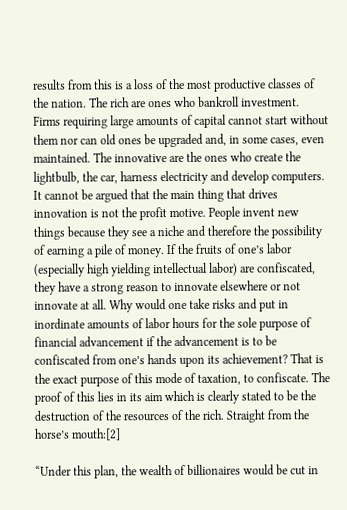results from this is a loss of the most productive classes of the nation. The rich are ones who bankroll investment. Firms requiring large amounts of capital cannot start without them nor can old ones be upgraded and, in some cases, even maintained. The innovative are the ones who create the lightbulb, the car, harness electricity and develop computers. It cannot be argued that the main thing that drives innovation is not the profit motive. People invent new things because they see a niche and therefore the possibility of earning a pile of money. If the fruits of one’s labor (especially high yielding intellectual labor) are confiscated, they have a strong reason to innovate elsewhere or not innovate at all. Why would one take risks and put in inordinate amounts of labor hours for the sole purpose of financial advancement if the advancement is to be confiscated from one’s hands upon its achievement? That is the exact purpose of this mode of taxation, to confiscate. The proof of this lies in its aim which is clearly stated to be the destruction of the resources of the rich. Straight from the horse’s mouth:[2]

“Under this plan, the wealth of billionaires would be cut in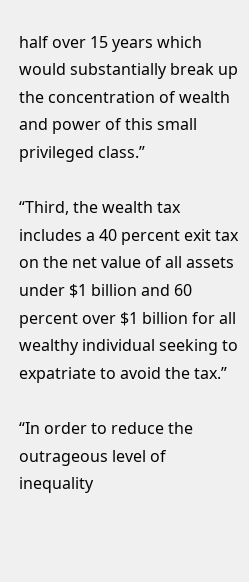half over 15 years which would substantially break up the concentration of wealth and power of this small privileged class.”

“Third, the wealth tax includes a 40 percent exit tax on the net value of all assets under $1 billion and 60 percent over $1 billion for all wealthy individual seeking to expatriate to avoid the tax.”

“In order to reduce the outrageous level of inequality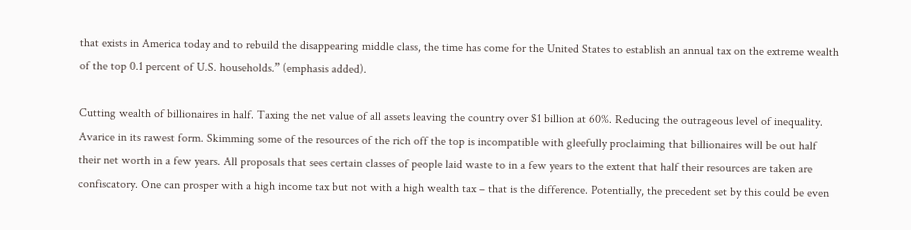that exists in America today and to rebuild the disappearing middle class, the time has come for the United States to establish an annual tax on the extreme wealth of the top 0.1 percent of U.S. households.” (emphasis added).

Cutting wealth of billionaires in half. Taxing the net value of all assets leaving the country over $1 billion at 60%. Reducing the outrageous level of inequality. Avarice in its rawest form. Skimming some of the resources of the rich off the top is incompatible with gleefully proclaiming that billionaires will be out half their net worth in a few years. All proposals that sees certain classes of people laid waste to in a few years to the extent that half their resources are taken are confiscatory. One can prosper with a high income tax but not with a high wealth tax – that is the difference. Potentially, the precedent set by this could be even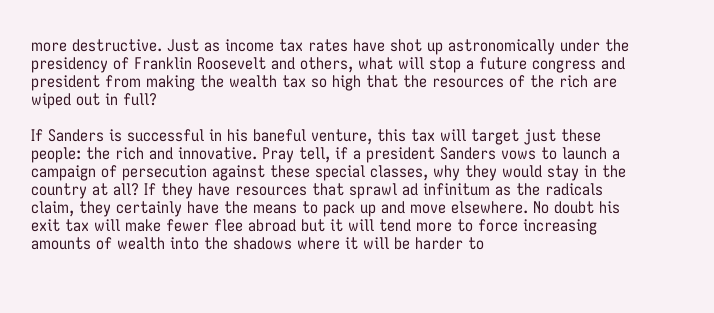more destructive. Just as income tax rates have shot up astronomically under the presidency of Franklin Roosevelt and others, what will stop a future congress and president from making the wealth tax so high that the resources of the rich are wiped out in full?

If Sanders is successful in his baneful venture, this tax will target just these people: the rich and innovative. Pray tell, if a president Sanders vows to launch a campaign of persecution against these special classes, why they would stay in the country at all? If they have resources that sprawl ad infinitum as the radicals claim, they certainly have the means to pack up and move elsewhere. No doubt his exit tax will make fewer flee abroad but it will tend more to force increasing amounts of wealth into the shadows where it will be harder to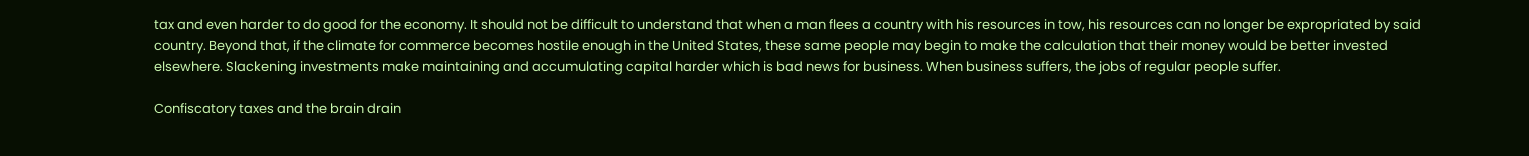tax and even harder to do good for the economy. It should not be difficult to understand that when a man flees a country with his resources in tow, his resources can no longer be expropriated by said country. Beyond that, if the climate for commerce becomes hostile enough in the United States, these same people may begin to make the calculation that their money would be better invested elsewhere. Slackening investments make maintaining and accumulating capital harder which is bad news for business. When business suffers, the jobs of regular people suffer.

Confiscatory taxes and the brain drain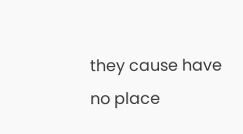they cause have no place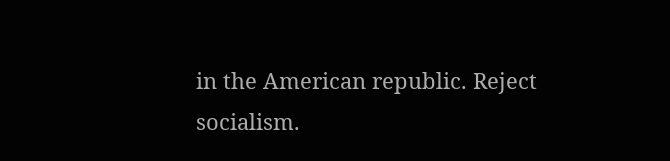in the American republic. Reject socialism.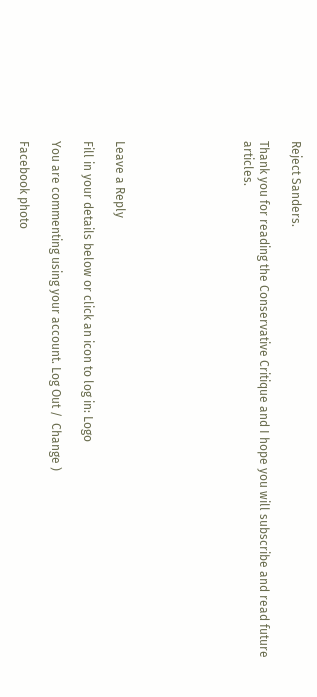Reject Sanders.

Thank you for reading the Conservative Critique and I hope you will subscribe and read future articles.







Leave a Reply

Fill in your details below or click an icon to log in: Logo

You are commenting using your account. Log Out /  Change )

Facebook photo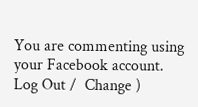You are commenting using your Facebook account. Log Out /  Change )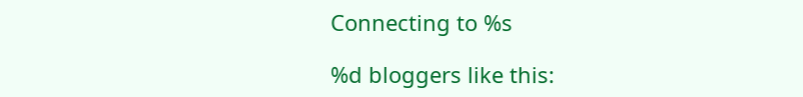Connecting to %s

%d bloggers like this: